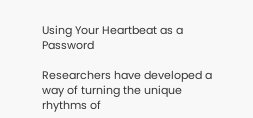Using Your Heartbeat as a Password

Researchers have developed a way of turning the unique rhythms of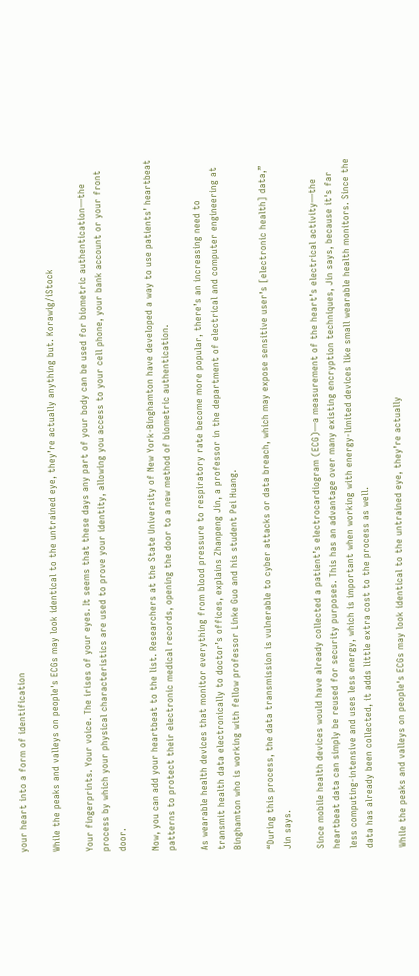your heart into a form of identification

While the peaks and valleys on people's ECGs may look identical to the untrained eye, they’re actually anything but. Korawig/iStock

Your fingerprints. Your voice. The irises of your eyes. It seems that these days any part of your body can be used for biometric authentication—the process by which your physical characteristics are used to prove your identity, allowing you access to your cell phone, your bank account or your front door.

Now, you can add your heartbeat to the list. Researchers at the State University of New York-Binghamton have developed a way to use patients’ heartbeat patterns to protect their electronic medical records, opening the door to a new method of biometric authentication.

As wearable health devices that monitor everything from blood pressure to respiratory rate become more popular, there’s an increasing need to transmit health data electronically to doctor’s offices, explains Zhanpeng Jin, a professor in the department of electrical and computer engineering at Binghamton who is working with fellow professor Linke Guo and his student Pei Huang.

“During this process, the data transmission is vulnerable to cyber attacks or data breach, which may expose sensitive user’s [electronic health] data,” Jin says.

Since mobile health devices would have already collected a patient’s electrocardiogram (ECG)—a measurement of the heart’s electrical activity—the heartbeat data can simply be reused for security purposes. This has an advantage over many existing encryption techniques, Jin says, because it's far less computing-intensive and uses less energy, which is important when working with energy-limited devices like small wearable health monitors. Since the data has already been collected, it adds little extra cost to the process as well.

While the peaks and valleys on people's ECGs may look identical to the untrained eye, they’re actually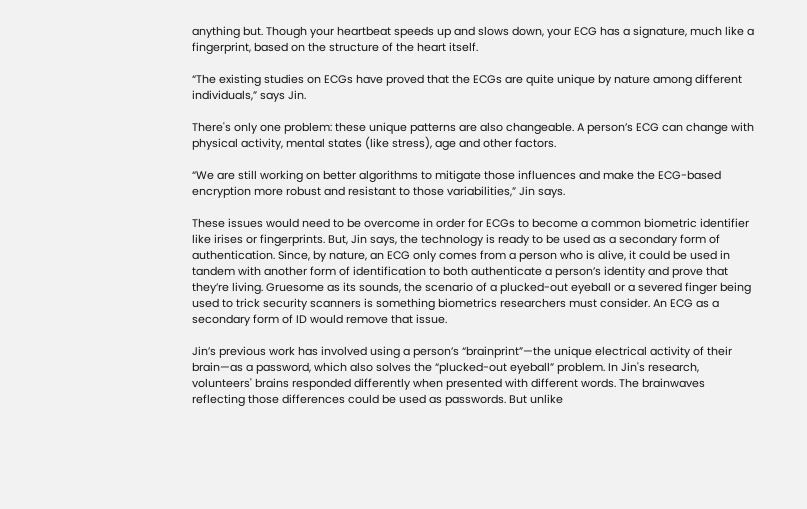anything but. Though your heartbeat speeds up and slows down, your ECG has a signature, much like a fingerprint, based on the structure of the heart itself.

“The existing studies on ECGs have proved that the ECGs are quite unique by nature among different individuals,” says Jin.

There's only one problem: these unique patterns are also changeable. A person’s ECG can change with physical activity, mental states (like stress), age and other factors.

“We are still working on better algorithms to mitigate those influences and make the ECG-based encryption more robust and resistant to those variabilities,” Jin says.

These issues would need to be overcome in order for ECGs to become a common biometric identifier like irises or fingerprints. But, Jin says, the technology is ready to be used as a secondary form of authentication. Since, by nature, an ECG only comes from a person who is alive, it could be used in tandem with another form of identification to both authenticate a person’s identity and prove that they’re living. Gruesome as its sounds, the scenario of a plucked-out eyeball or a severed finger being used to trick security scanners is something biometrics researchers must consider. An ECG as a secondary form of ID would remove that issue.

Jin’s previous work has involved using a person’s “brainprint”—the unique electrical activity of their brain—as a password, which also solves the “plucked-out eyeball” problem. In Jin's research, volunteers' brains responded differently when presented with different words. The brainwaves reflecting those differences could be used as passwords. But unlike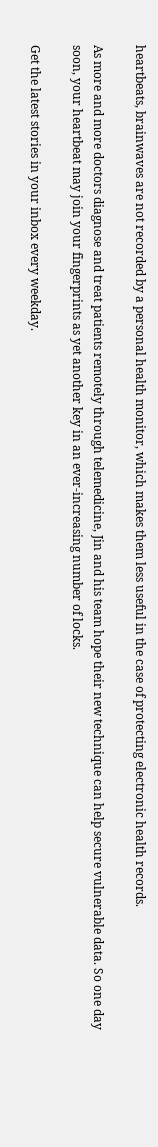heartbeats, brainwaves are not recorded by a personal health monitor, which makes them less useful in the case of protecting electronic health records.

As more and more doctors diagnose and treat patients remotely through telemedicine, Jin and his team hope their new technique can help secure vulnerable data. So one day soon, your heartbeat may join your fingerprints as yet another key in an ever-increasing number of locks.

Get the latest stories in your inbox every weekday.